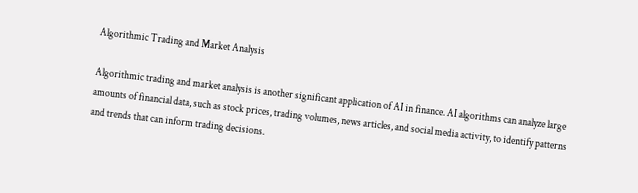Algorithmic Trading and Market Analysis

Algorithmic trading and market analysis is another significant application of AI in finance. AI algorithms can analyze large amounts of financial data, such as stock prices, trading volumes, news articles, and social media activity, to identify patterns and trends that can inform trading decisions.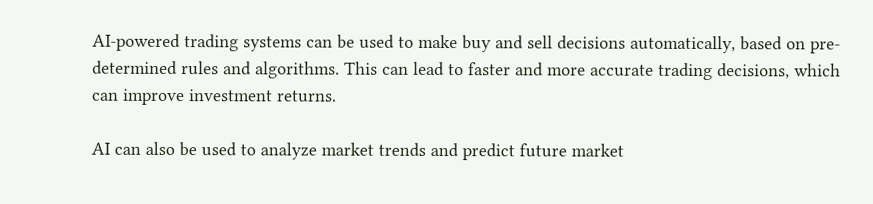AI-powered trading systems can be used to make buy and sell decisions automatically, based on pre-determined rules and algorithms. This can lead to faster and more accurate trading decisions, which can improve investment returns.

AI can also be used to analyze market trends and predict future market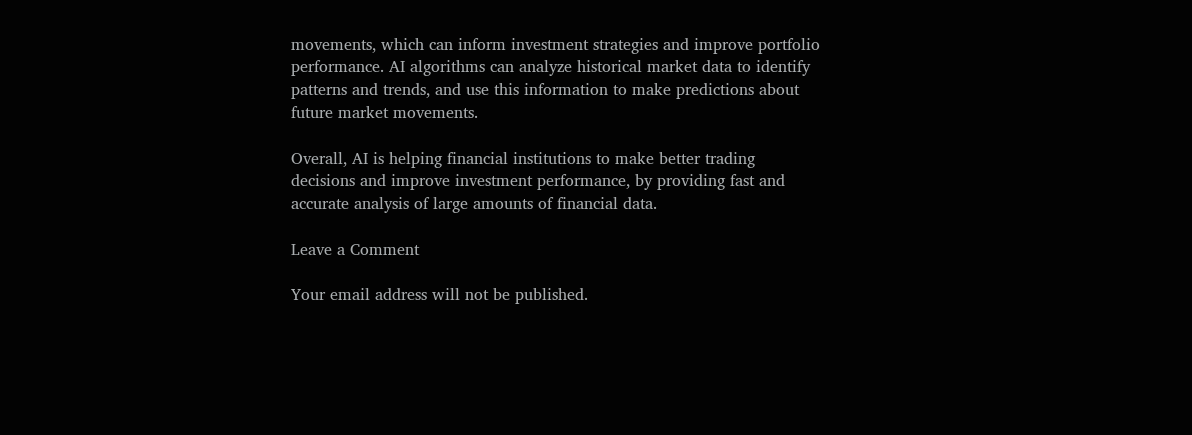movements, which can inform investment strategies and improve portfolio performance. AI algorithms can analyze historical market data to identify patterns and trends, and use this information to make predictions about future market movements.

Overall, AI is helping financial institutions to make better trading decisions and improve investment performance, by providing fast and accurate analysis of large amounts of financial data.

Leave a Comment

Your email address will not be published.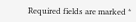Required fields are marked *